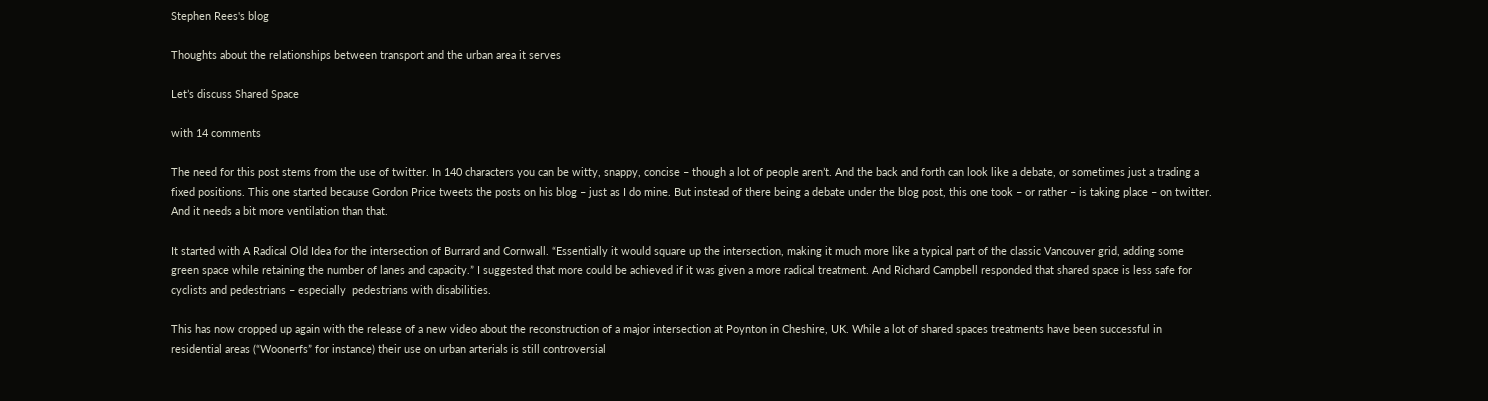Stephen Rees's blog

Thoughts about the relationships between transport and the urban area it serves

Let’s discuss Shared Space

with 14 comments

The need for this post stems from the use of twitter. In 140 characters you can be witty, snappy, concise – though a lot of people aren’t. And the back and forth can look like a debate, or sometimes just a trading a fixed positions. This one started because Gordon Price tweets the posts on his blog – just as I do mine. But instead of there being a debate under the blog post, this one took – or rather – is taking place – on twitter. And it needs a bit more ventilation than that.

It started with A Radical Old Idea for the intersection of Burrard and Cornwall. “Essentially it would square up the intersection, making it much more like a typical part of the classic Vancouver grid, adding some green space while retaining the number of lanes and capacity.” I suggested that more could be achieved if it was given a more radical treatment. And Richard Campbell responded that shared space is less safe for cyclists and pedestrians – especially  pedestrians with disabilities.

This has now cropped up again with the release of a new video about the reconstruction of a major intersection at Poynton in Cheshire, UK. While a lot of shared spaces treatments have been successful in residential areas (“Woonerfs” for instance) their use on urban arterials is still controversial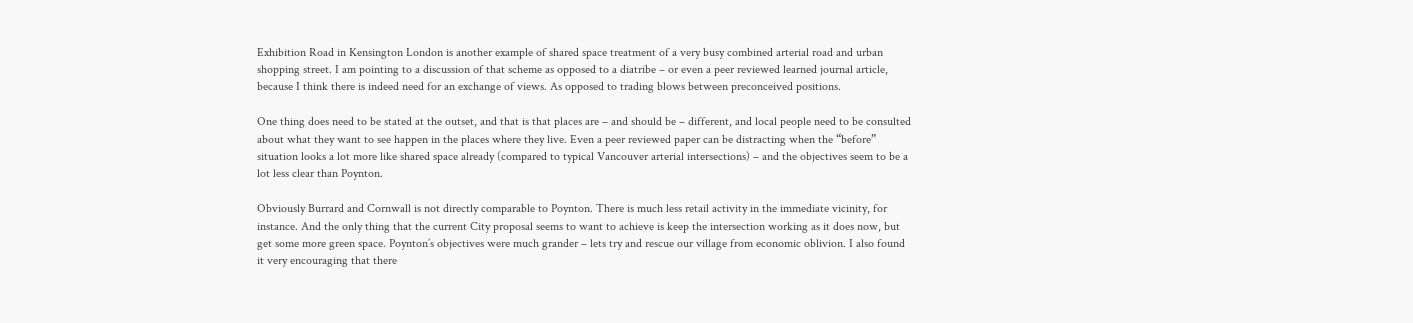Exhibition Road in Kensington London is another example of shared space treatment of a very busy combined arterial road and urban shopping street. I am pointing to a discussion of that scheme as opposed to a diatribe – or even a peer reviewed learned journal article, because I think there is indeed need for an exchange of views. As opposed to trading blows between preconceived positions.

One thing does need to be stated at the outset, and that is that places are – and should be – different, and local people need to be consulted about what they want to see happen in the places where they live. Even a peer reviewed paper can be distracting when the “before” situation looks a lot more like shared space already (compared to typical Vancouver arterial intersections) – and the objectives seem to be a lot less clear than Poynton.

Obviously Burrard and Cornwall is not directly comparable to Poynton. There is much less retail activity in the immediate vicinity, for instance. And the only thing that the current City proposal seems to want to achieve is keep the intersection working as it does now, but get some more green space. Poynton’s objectives were much grander – lets try and rescue our village from economic oblivion. I also found it very encouraging that there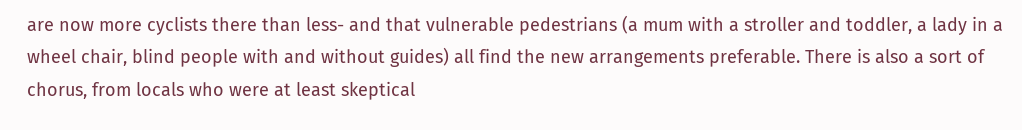are now more cyclists there than less- and that vulnerable pedestrians (a mum with a stroller and toddler, a lady in a wheel chair, blind people with and without guides) all find the new arrangements preferable. There is also a sort of chorus, from locals who were at least skeptical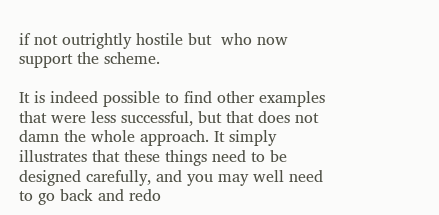if not outrightly hostile but  who now support the scheme.

It is indeed possible to find other examples that were less successful, but that does not damn the whole approach. It simply illustrates that these things need to be designed carefully, and you may well need to go back and redo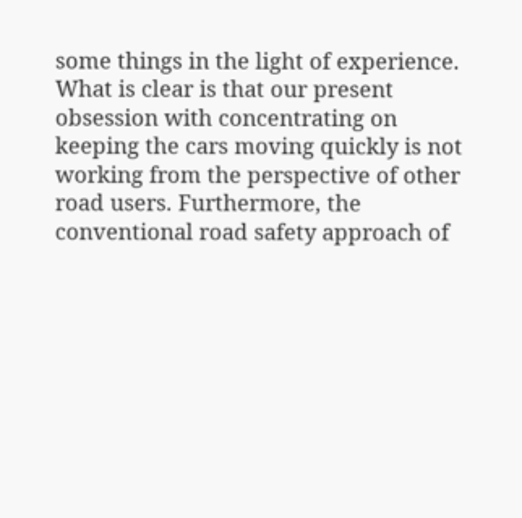some things in the light of experience. What is clear is that our present obsession with concentrating on keeping the cars moving quickly is not working from the perspective of other road users. Furthermore, the conventional road safety approach of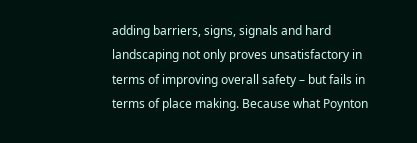adding barriers, signs, signals and hard landscaping not only proves unsatisfactory in terms of improving overall safety – but fails in terms of place making. Because what Poynton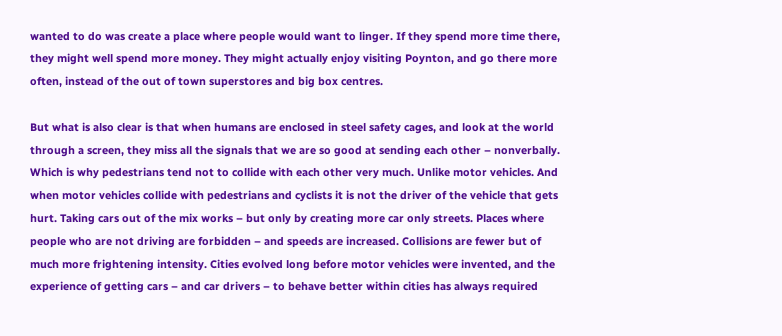wanted to do was create a place where people would want to linger. If they spend more time there, they might well spend more money. They might actually enjoy visiting Poynton, and go there more often, instead of the out of town superstores and big box centres.

But what is also clear is that when humans are enclosed in steel safety cages, and look at the world through a screen, they miss all the signals that we are so good at sending each other – nonverbally. Which is why pedestrians tend not to collide with each other very much. Unlike motor vehicles. And when motor vehicles collide with pedestrians and cyclists it is not the driver of the vehicle that gets hurt. Taking cars out of the mix works – but only by creating more car only streets. Places where people who are not driving are forbidden – and speeds are increased. Collisions are fewer but of much more frightening intensity. Cities evolved long before motor vehicles were invented, and the experience of getting cars – and car drivers – to behave better within cities has always required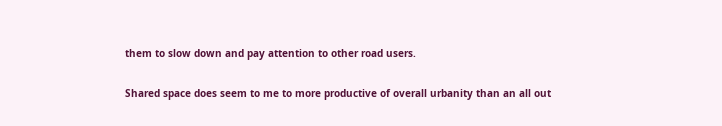them to slow down and pay attention to other road users.

Shared space does seem to me to more productive of overall urbanity than an all out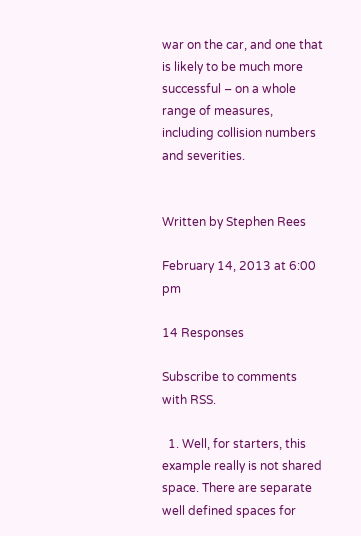war on the car, and one that is likely to be much more successful – on a whole range of measures, including collision numbers and severities.


Written by Stephen Rees

February 14, 2013 at 6:00 pm

14 Responses

Subscribe to comments with RSS.

  1. Well, for starters, this example really is not shared space. There are separate well defined spaces for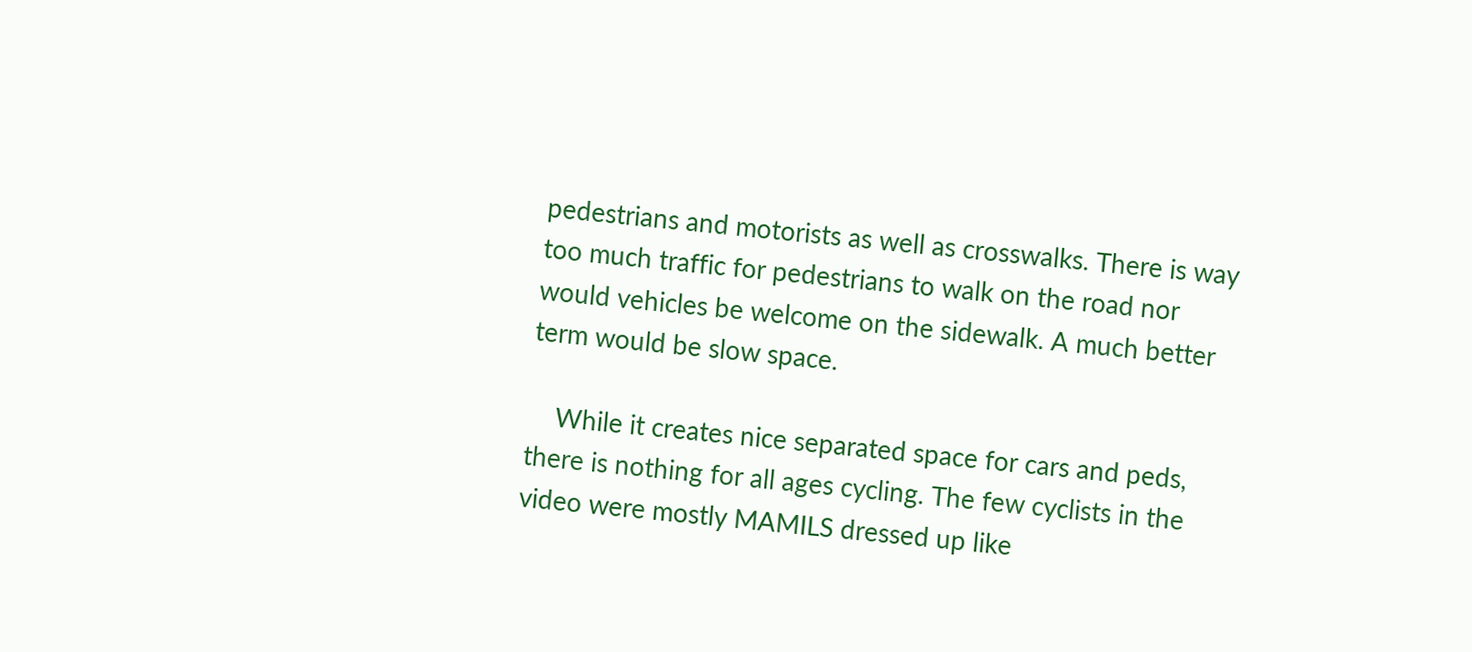pedestrians and motorists as well as crosswalks. There is way too much traffic for pedestrians to walk on the road nor would vehicles be welcome on the sidewalk. A much better term would be slow space.

    While it creates nice separated space for cars and peds, there is nothing for all ages cycling. The few cyclists in the video were mostly MAMILS dressed up like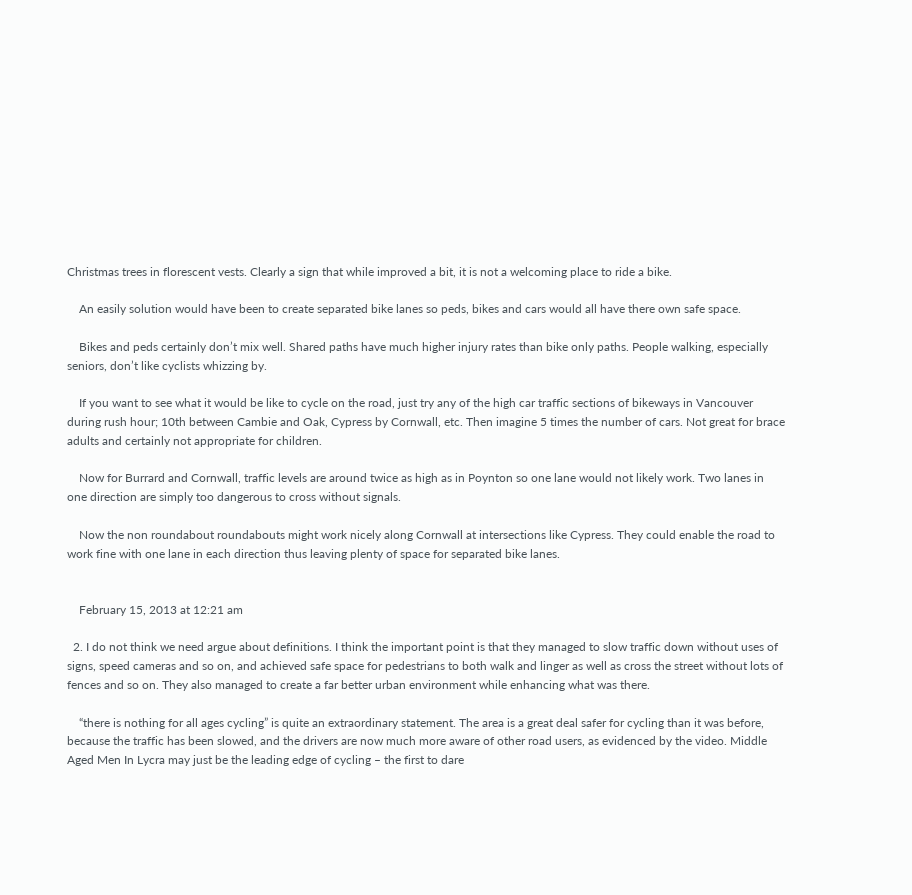Christmas trees in florescent vests. Clearly a sign that while improved a bit, it is not a welcoming place to ride a bike.

    An easily solution would have been to create separated bike lanes so peds, bikes and cars would all have there own safe space.

    Bikes and peds certainly don’t mix well. Shared paths have much higher injury rates than bike only paths. People walking, especially seniors, don’t like cyclists whizzing by.

    If you want to see what it would be like to cycle on the road, just try any of the high car traffic sections of bikeways in Vancouver during rush hour; 10th between Cambie and Oak, Cypress by Cornwall, etc. Then imagine 5 times the number of cars. Not great for brace adults and certainly not appropriate for children.

    Now for Burrard and Cornwall, traffic levels are around twice as high as in Poynton so one lane would not likely work. Two lanes in one direction are simply too dangerous to cross without signals.

    Now the non roundabout roundabouts might work nicely along Cornwall at intersections like Cypress. They could enable the road to work fine with one lane in each direction thus leaving plenty of space for separated bike lanes.


    February 15, 2013 at 12:21 am

  2. I do not think we need argue about definitions. I think the important point is that they managed to slow traffic down without uses of signs, speed cameras and so on, and achieved safe space for pedestrians to both walk and linger as well as cross the street without lots of fences and so on. They also managed to create a far better urban environment while enhancing what was there.

    “there is nothing for all ages cycling” is quite an extraordinary statement. The area is a great deal safer for cycling than it was before, because the traffic has been slowed, and the drivers are now much more aware of other road users, as evidenced by the video. Middle Aged Men In Lycra may just be the leading edge of cycling – the first to dare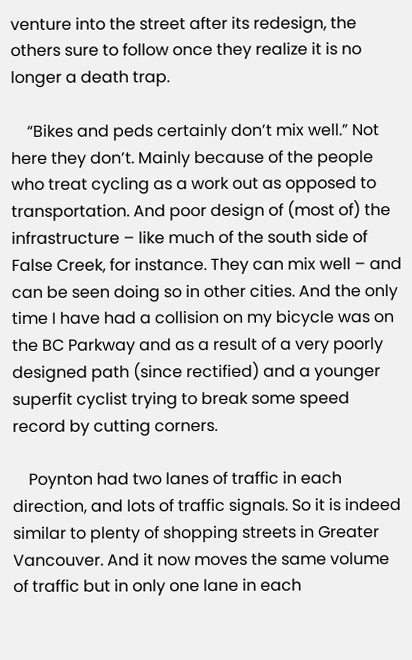venture into the street after its redesign, the others sure to follow once they realize it is no longer a death trap.

    “Bikes and peds certainly don’t mix well.” Not here they don’t. Mainly because of the people who treat cycling as a work out as opposed to transportation. And poor design of (most of) the infrastructure – like much of the south side of False Creek, for instance. They can mix well – and can be seen doing so in other cities. And the only time I have had a collision on my bicycle was on the BC Parkway and as a result of a very poorly designed path (since rectified) and a younger superfit cyclist trying to break some speed record by cutting corners.

    Poynton had two lanes of traffic in each direction, and lots of traffic signals. So it is indeed similar to plenty of shopping streets in Greater Vancouver. And it now moves the same volume of traffic but in only one lane in each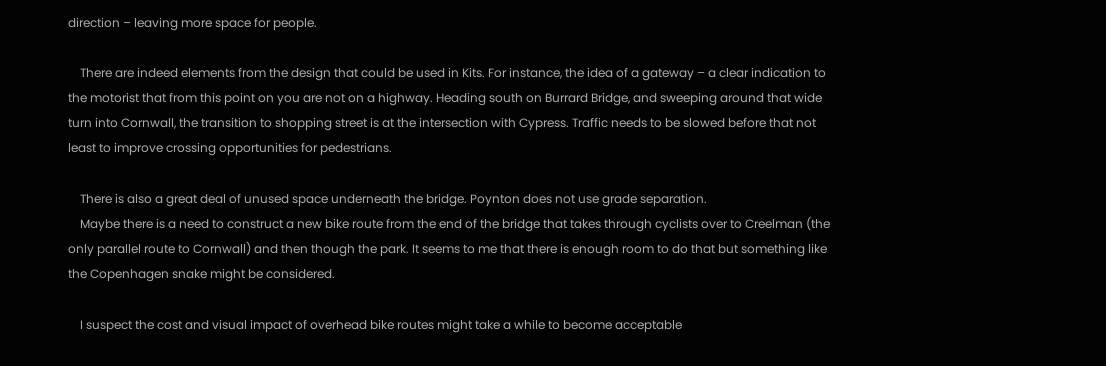direction – leaving more space for people.

    There are indeed elements from the design that could be used in Kits. For instance, the idea of a gateway – a clear indication to the motorist that from this point on you are not on a highway. Heading south on Burrard Bridge, and sweeping around that wide turn into Cornwall, the transition to shopping street is at the intersection with Cypress. Traffic needs to be slowed before that not least to improve crossing opportunities for pedestrians.

    There is also a great deal of unused space underneath the bridge. Poynton does not use grade separation.
    Maybe there is a need to construct a new bike route from the end of the bridge that takes through cyclists over to Creelman (the only parallel route to Cornwall) and then though the park. It seems to me that there is enough room to do that but something like the Copenhagen snake might be considered.

    I suspect the cost and visual impact of overhead bike routes might take a while to become acceptable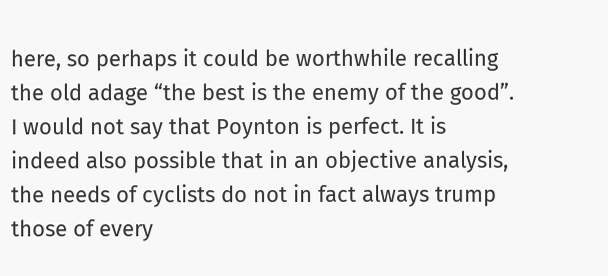here, so perhaps it could be worthwhile recalling the old adage “the best is the enemy of the good”. I would not say that Poynton is perfect. It is indeed also possible that in an objective analysis, the needs of cyclists do not in fact always trump those of every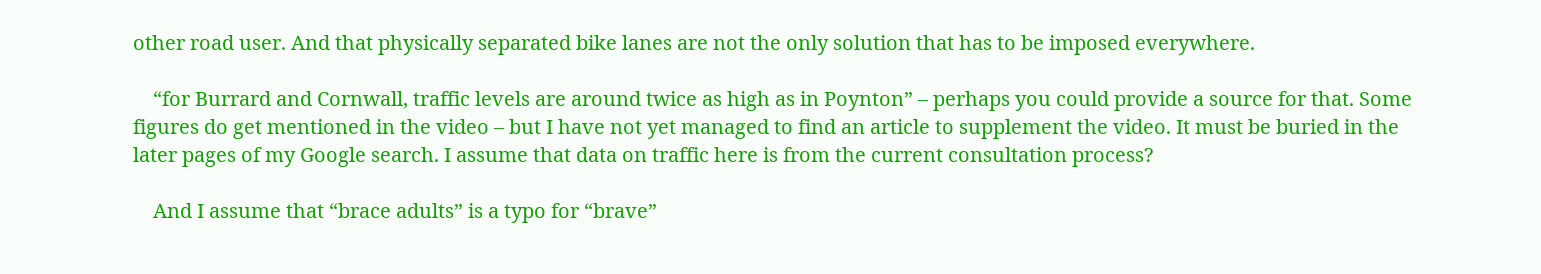other road user. And that physically separated bike lanes are not the only solution that has to be imposed everywhere.

    “for Burrard and Cornwall, traffic levels are around twice as high as in Poynton” – perhaps you could provide a source for that. Some figures do get mentioned in the video – but I have not yet managed to find an article to supplement the video. It must be buried in the later pages of my Google search. I assume that data on traffic here is from the current consultation process?

    And I assume that “brace adults” is a typo for “brave”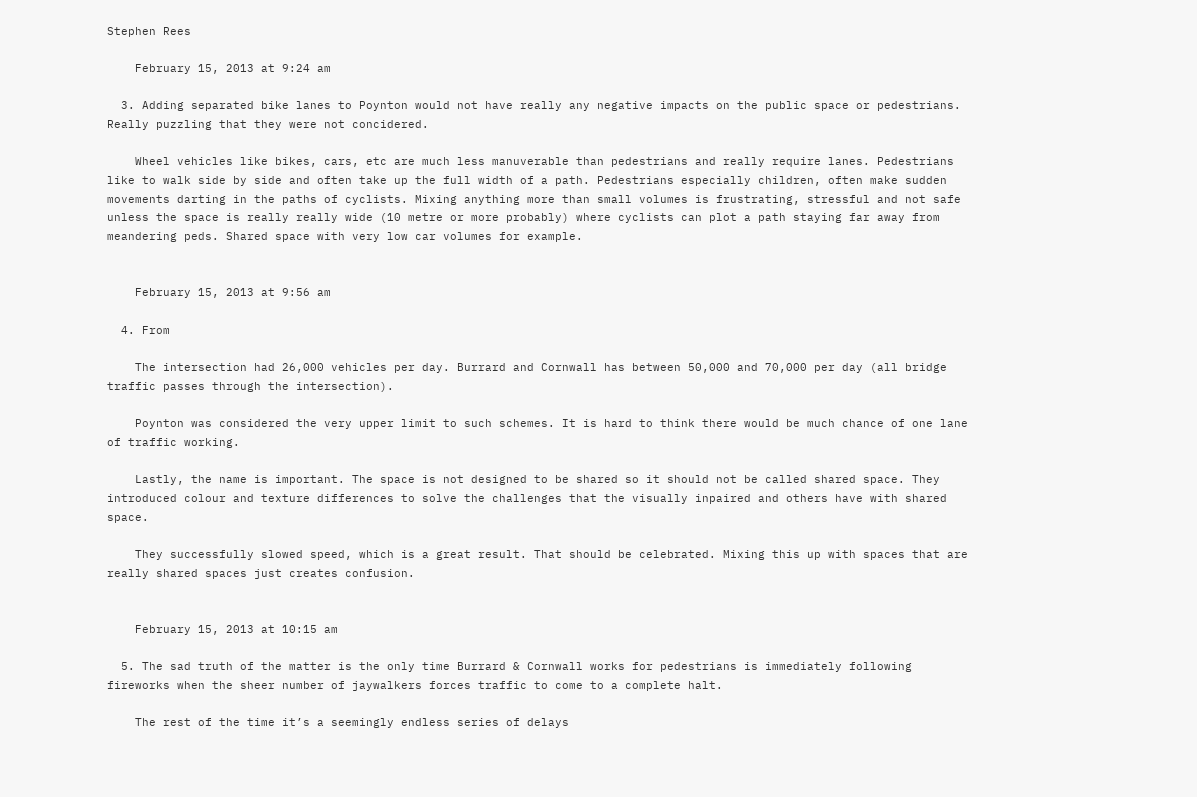Stephen Rees

    February 15, 2013 at 9:24 am

  3. Adding separated bike lanes to Poynton would not have really any negative impacts on the public space or pedestrians. Really puzzling that they were not concidered.

    Wheel vehicles like bikes, cars, etc are much less manuverable than pedestrians and really require lanes. Pedestrians like to walk side by side and often take up the full width of a path. Pedestrians especially children, often make sudden movements darting in the paths of cyclists. Mixing anything more than small volumes is frustrating, stressful and not safe unless the space is really really wide (10 metre or more probably) where cyclists can plot a path staying far away from meandering peds. Shared space with very low car volumes for example.


    February 15, 2013 at 9:56 am

  4. From

    The intersection had 26,000 vehicles per day. Burrard and Cornwall has between 50,000 and 70,000 per day (all bridge traffic passes through the intersection).

    Poynton was considered the very upper limit to such schemes. It is hard to think there would be much chance of one lane of traffic working.

    Lastly, the name is important. The space is not designed to be shared so it should not be called shared space. They introduced colour and texture differences to solve the challenges that the visually inpaired and others have with shared space.

    They successfully slowed speed, which is a great result. That should be celebrated. Mixing this up with spaces that are really shared spaces just creates confusion.


    February 15, 2013 at 10:15 am

  5. The sad truth of the matter is the only time Burrard & Cornwall works for pedestrians is immediately following fireworks when the sheer number of jaywalkers forces traffic to come to a complete halt.

    The rest of the time it’s a seemingly endless series of delays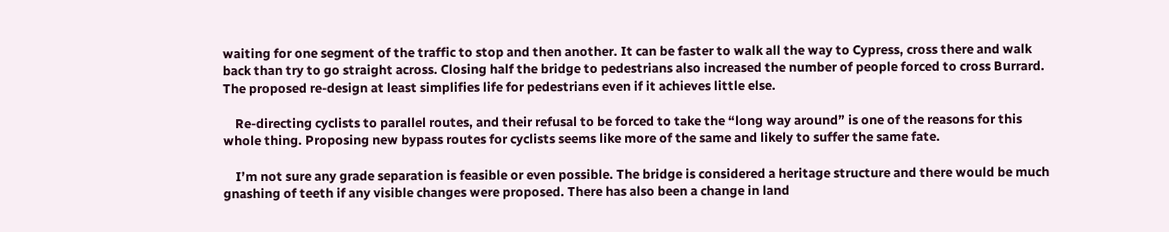waiting for one segment of the traffic to stop and then another. It can be faster to walk all the way to Cypress, cross there and walk back than try to go straight across. Closing half the bridge to pedestrians also increased the number of people forced to cross Burrard. The proposed re-design at least simplifies life for pedestrians even if it achieves little else.

    Re-directing cyclists to parallel routes, and their refusal to be forced to take the “long way around” is one of the reasons for this whole thing. Proposing new bypass routes for cyclists seems like more of the same and likely to suffer the same fate.

    I’m not sure any grade separation is feasible or even possible. The bridge is considered a heritage structure and there would be much gnashing of teeth if any visible changes were proposed. There has also been a change in land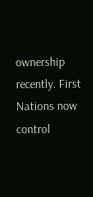ownership recently. First Nations now control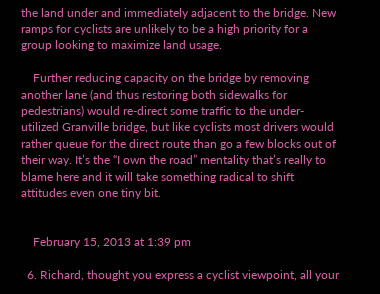the land under and immediately adjacent to the bridge. New ramps for cyclists are unlikely to be a high priority for a group looking to maximize land usage.

    Further reducing capacity on the bridge by removing another lane (and thus restoring both sidewalks for pedestrians) would re-direct some traffic to the under-utilized Granville bridge, but like cyclists most drivers would rather queue for the direct route than go a few blocks out of their way. It’s the “I own the road” mentality that’s really to blame here and it will take something radical to shift attitudes even one tiny bit.


    February 15, 2013 at 1:39 pm

  6. Richard, thought you express a cyclist viewpoint, all your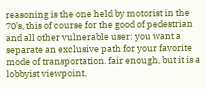reasoning is the one held by motorist in the 70’s, this of course for the good of pedestrian and all other vulnerable user: you want a separate an exclusive path for your favorite mode of transportation. fair enough, but it is a lobbyist viewpoint,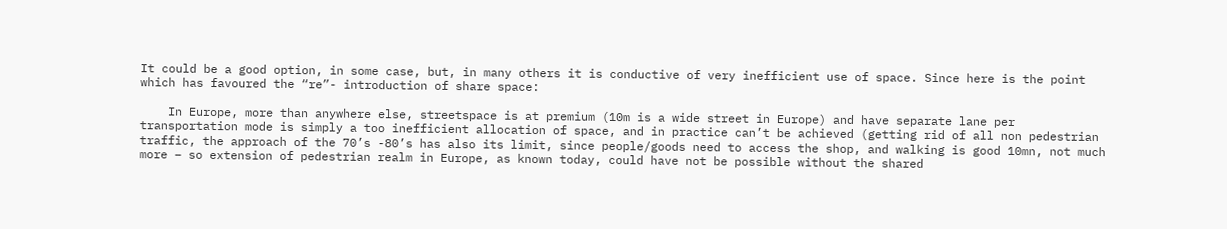It could be a good option, in some case, but, in many others it is conductive of very inefficient use of space. Since here is the point which has favoured the “re”- introduction of share space:

    In Europe, more than anywhere else, streetspace is at premium (10m is a wide street in Europe) and have separate lane per transportation mode is simply a too inefficient allocation of space, and in practice can’t be achieved (getting rid of all non pedestrian traffic, the approach of the 70’s -80’s has also its limit, since people/goods need to access the shop, and walking is good 10mn, not much more – so extension of pedestrian realm in Europe, as known today, could have not be possible without the shared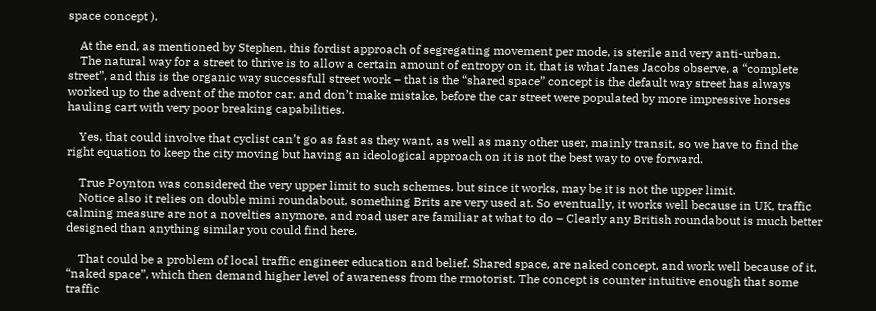space concept ).

    At the end, as mentioned by Stephen, this fordist approach of segregating movement per mode, is sterile and very anti-urban.
    The natural way for a street to thrive is to allow a certain amount of entropy on it, that is what Janes Jacobs observe, a “complete street”, and this is the organic way successfull street work – that is the “shared space” concept is the default way street has always worked up to the advent of the motor car. and don’t make mistake, before the car street were populated by more impressive horses hauling cart with very poor breaking capabilities.

    Yes, that could involve that cyclist can’t go as fast as they want, as well as many other user, mainly transit, so we have to find the right equation to keep the city moving but having an ideological approach on it is not the best way to ove forward.

    True Poynton was considered the very upper limit to such schemes. but since it works, may be it is not the upper limit.
    Notice also it relies on double mini roundabout, something Brits are very used at. So eventually, it works well because in UK, traffic calming measure are not a novelties anymore, and road user are familiar at what to do – Clearly any British roundabout is much better designed than anything similar you could find here.

    That could be a problem of local traffic engineer education and belief. Shared space, are naked concept, and work well because of it, “naked space”, which then demand higher level of awareness from the rmotorist. The concept is counter intuitive enough that some traffic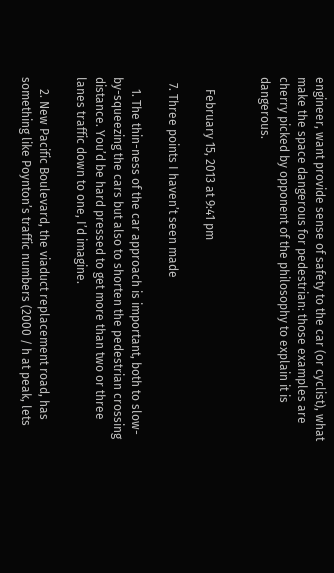engineer, want provide sense of safety to the car (or cyclist), what make the space dangerous for pedestrian: those examples are cherry picked by opponent of the philosophy to explain it is dangerous.


    February 15, 2013 at 9:41 pm

  7. Three points I haven’t seen made

    1. The thin-ness of the car approach is important, both to slow-by-squeezing the cars but also to shorten the pedestrian crossing distance. You’d be hard pressed to get more than two or three lanes traffic down to one, I’d imagine.

    2. New Pacific Boulevard, the viaduct replacement road, has something like Poynton’s traffic numbers (2000 / h at peak, lets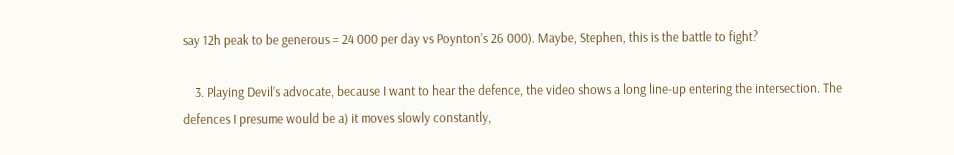say 12h peak to be generous = 24 000 per day vs Poynton’s 26 000). Maybe, Stephen, this is the battle to fight?

    3. Playing Devil’s advocate, because I want to hear the defence, the video shows a long line-up entering the intersection. The defences I presume would be a) it moves slowly constantly,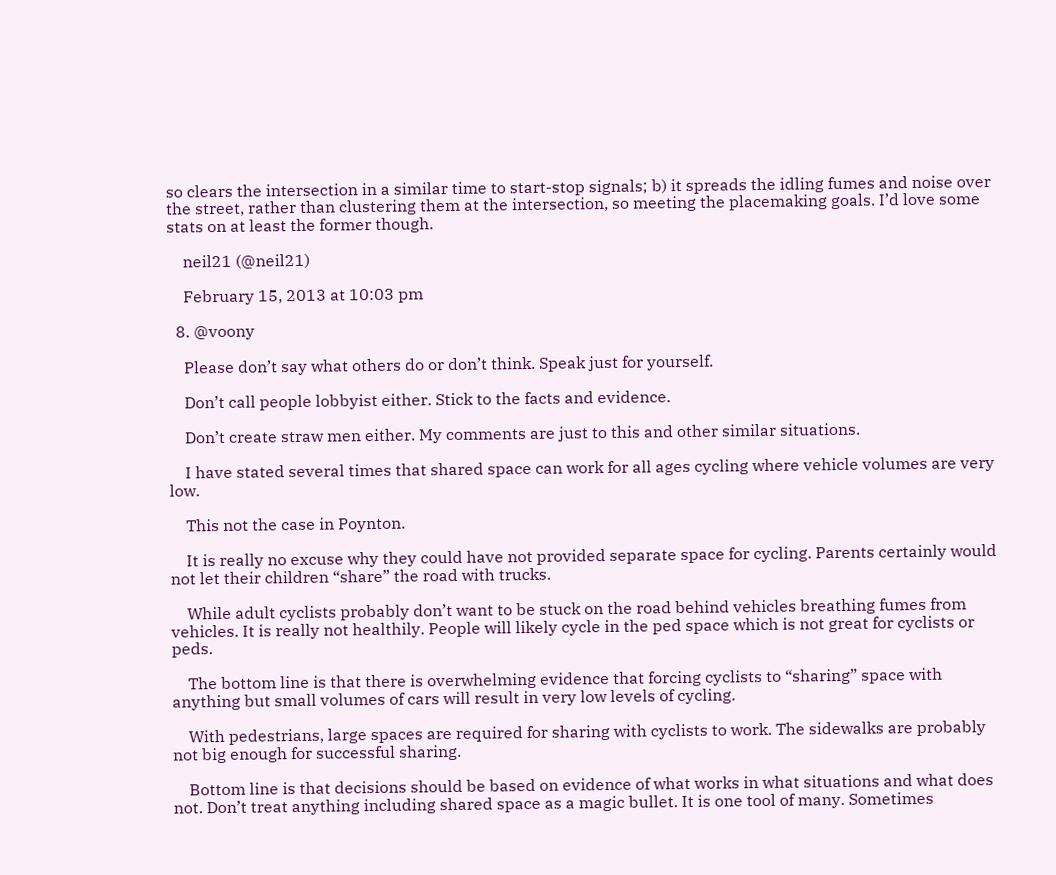so clears the intersection in a similar time to start-stop signals; b) it spreads the idling fumes and noise over the street, rather than clustering them at the intersection, so meeting the placemaking goals. I’d love some stats on at least the former though.

    neil21 (@neil21)

    February 15, 2013 at 10:03 pm

  8. @voony

    Please don’t say what others do or don’t think. Speak just for yourself.

    Don’t call people lobbyist either. Stick to the facts and evidence.

    Don’t create straw men either. My comments are just to this and other similar situations.

    I have stated several times that shared space can work for all ages cycling where vehicle volumes are very low.

    This not the case in Poynton.

    It is really no excuse why they could have not provided separate space for cycling. Parents certainly would not let their children “share” the road with trucks.

    While adult cyclists probably don’t want to be stuck on the road behind vehicles breathing fumes from vehicles. It is really not healthily. People will likely cycle in the ped space which is not great for cyclists or peds.

    The bottom line is that there is overwhelming evidence that forcing cyclists to “sharing” space with anything but small volumes of cars will result in very low levels of cycling.

    With pedestrians, large spaces are required for sharing with cyclists to work. The sidewalks are probably not big enough for successful sharing.

    Bottom line is that decisions should be based on evidence of what works in what situations and what does not. Don’t treat anything including shared space as a magic bullet. It is one tool of many. Sometimes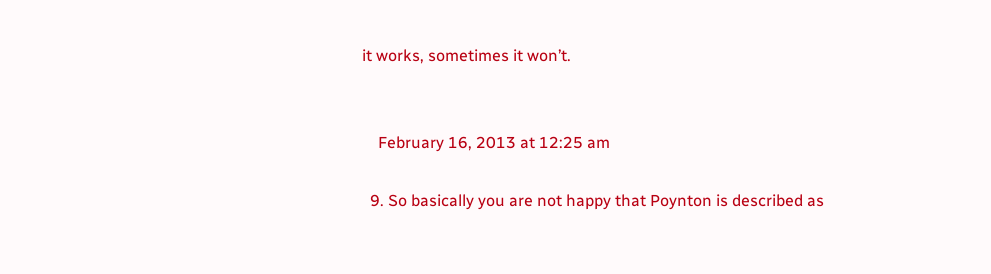it works, sometimes it won’t.


    February 16, 2013 at 12:25 am

  9. So basically you are not happy that Poynton is described as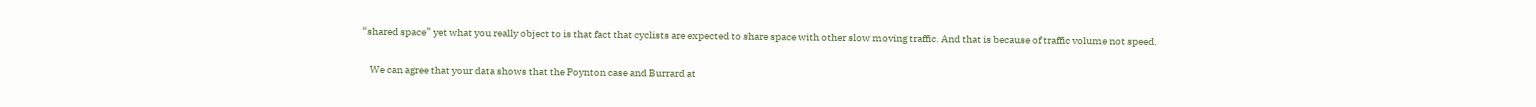“shared space” yet what you really object to is that fact that cyclists are expected to share space with other slow moving traffic. And that is because of traffic volume not speed.

    We can agree that your data shows that the Poynton case and Burrard at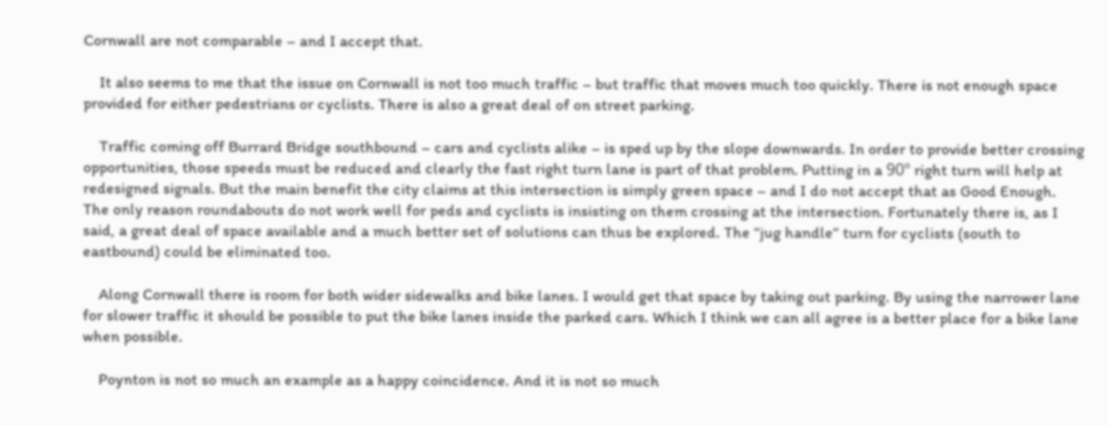Cornwall are not comparable – and I accept that.

    It also seems to me that the issue on Cornwall is not too much traffic – but traffic that moves much too quickly. There is not enough space provided for either pedestrians or cyclists. There is also a great deal of on street parking.

    Traffic coming off Burrard Bridge southbound – cars and cyclists alike – is sped up by the slope downwards. In order to provide better crossing opportunities, those speeds must be reduced and clearly the fast right turn lane is part of that problem. Putting in a 90º right turn will help at redesigned signals. But the main benefit the city claims at this intersection is simply green space – and I do not accept that as Good Enough. The only reason roundabouts do not work well for peds and cyclists is insisting on them crossing at the intersection. Fortunately there is, as I said, a great deal of space available and a much better set of solutions can thus be explored. The “jug handle” turn for cyclists (south to eastbound) could be eliminated too.

    Along Cornwall there is room for both wider sidewalks and bike lanes. I would get that space by taking out parking. By using the narrower lane for slower traffic it should be possible to put the bike lanes inside the parked cars. Which I think we can all agree is a better place for a bike lane when possible.

    Poynton is not so much an example as a happy coincidence. And it is not so much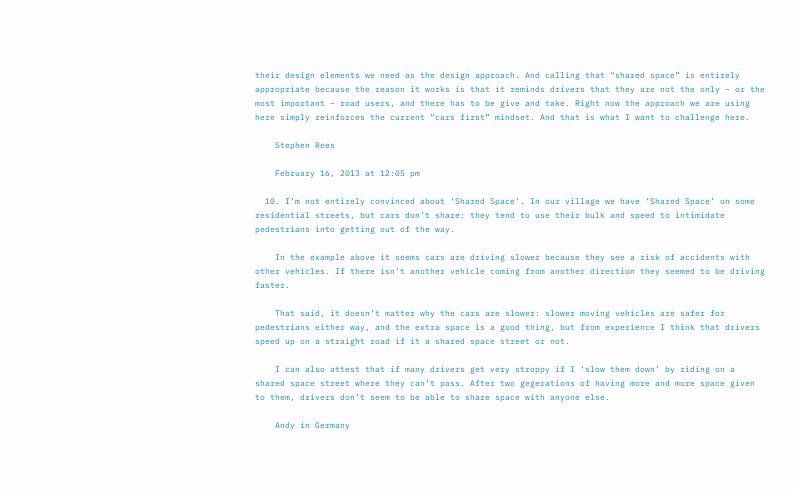their design elements we need as the design approach. And calling that “shared space” is entirely appropriate because the reason it works is that it reminds drivers that they are not the only – or the most important – road users, and there has to be give and take. Right now the approach we are using here simply reinforces the current “cars first” mindset. And that is what I want to challenge here.

    Stephen Rees

    February 16, 2013 at 12:05 pm

  10. I’m not entirely convinced about ‘Shared Space’. In our village we have ‘Shared Space’ on some residential streets, but cars don’t share: they tend to use their bulk and speed to intimidate pedestrians into getting out of the way.

    In the example above it seems cars are driving slower because they see a risk of accidents with other vehicles. If there isn’t another vehicle coming from another direction they seemed to be driving faster.

    That said, it doesn’t matter why the cars are slower: slower moving vehicles are safer for pedestrians either way, and the extra space is a good thing, but from experience I think that drivers speed up on a straight road if it a shared space street or not.

    I can also attest that if many drivers get very stroppy if I ‘slow them down’ by riding on a shared space street where they can’t pass. After two gegerations of having more and more space given to them, drivers don’t seem to be able to share space with anyone else.

    Andy in Germany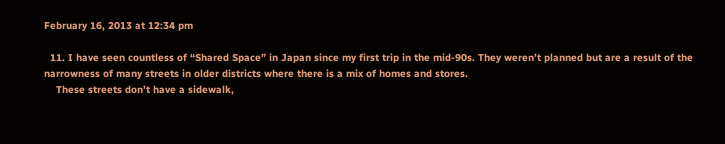February 16, 2013 at 12:34 pm

  11. I have seen countless of “Shared Space” in Japan since my first trip in the mid-90s. They weren’t planned but are a result of the narrowness of many streets in older districts where there is a mix of homes and stores.
    These streets don’t have a sidewalk,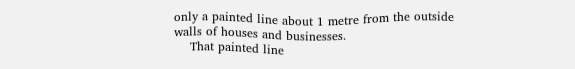only a painted line about 1 metre from the outside walls of houses and businesses.
    That painted line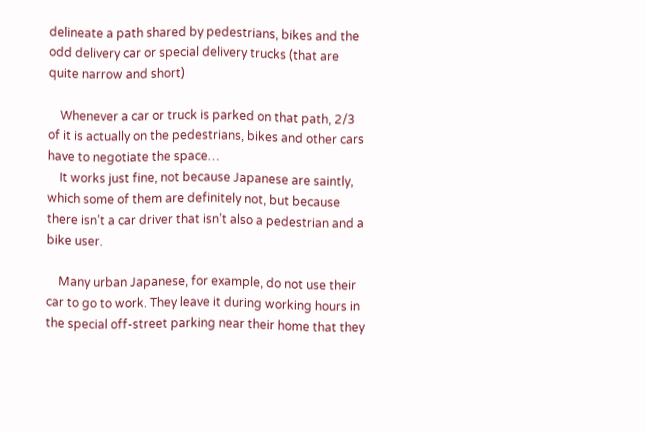delineate a path shared by pedestrians, bikes and the odd delivery car or special delivery trucks (that are quite narrow and short)

    Whenever a car or truck is parked on that path, 2/3 of it is actually on the pedestrians, bikes and other cars have to negotiate the space…
    It works just fine, not because Japanese are saintly, which some of them are definitely not, but because there isn’t a car driver that isn’t also a pedestrian and a bike user.

    Many urban Japanese, for example, do not use their car to go to work. They leave it during working hours in the special off-street parking near their home that they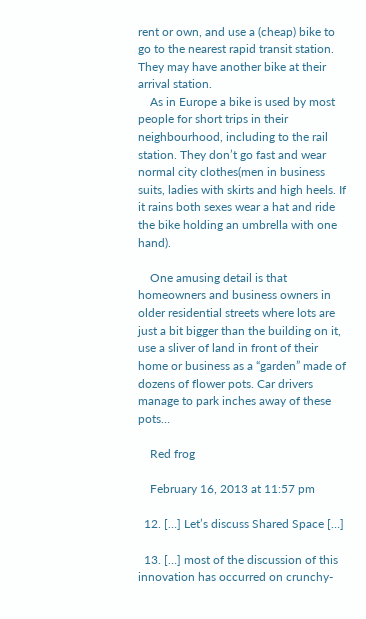rent or own, and use a (cheap) bike to go to the nearest rapid transit station. They may have another bike at their arrival station.
    As in Europe a bike is used by most people for short trips in their neighbourhood, including to the rail station. They don’t go fast and wear normal city clothes(men in business suits, ladies with skirts and high heels. If it rains both sexes wear a hat and ride the bike holding an umbrella with one hand).

    One amusing detail is that homeowners and business owners in older residential streets where lots are just a bit bigger than the building on it, use a sliver of land in front of their home or business as a “garden” made of dozens of flower pots. Car drivers manage to park inches away of these pots…

    Red frog

    February 16, 2013 at 11:57 pm

  12. […] Let’s discuss Shared Space […]

  13. […] most of the discussion of this innovation has occurred on crunchy-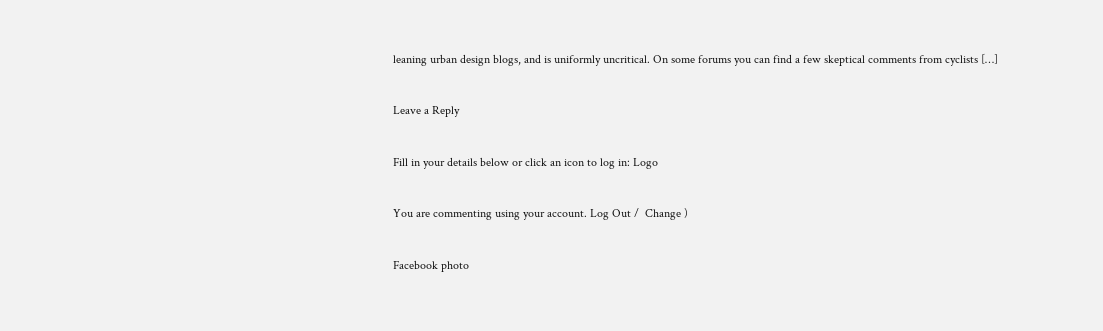leaning urban design blogs, and is uniformly uncritical. On some forums you can find a few skeptical comments from cyclists […]

Leave a Reply

Fill in your details below or click an icon to log in: Logo

You are commenting using your account. Log Out /  Change )

Facebook photo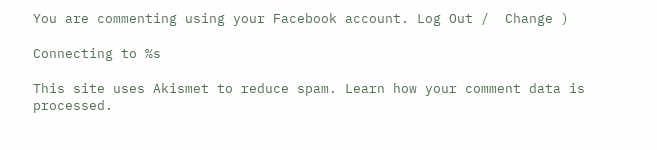You are commenting using your Facebook account. Log Out /  Change )

Connecting to %s

This site uses Akismet to reduce spam. Learn how your comment data is processed.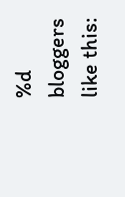%d bloggers like this: